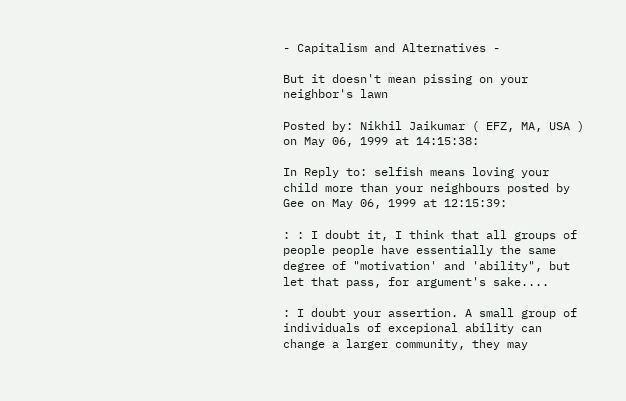- Capitalism and Alternatives -

But it doesn't mean pissing on your neighbor's lawn

Posted by: Nikhil Jaikumar ( EFZ, MA, USA ) on May 06, 1999 at 14:15:38:

In Reply to: selfish means loving your child more than your neighbours posted by Gee on May 06, 1999 at 12:15:39:

: : I doubt it, I think that all groups of people people have essentially the same degree of "motivation' and 'ability", but let that pass, for argument's sake....

: I doubt your assertion. A small group of individuals of excepional ability can change a larger community, they may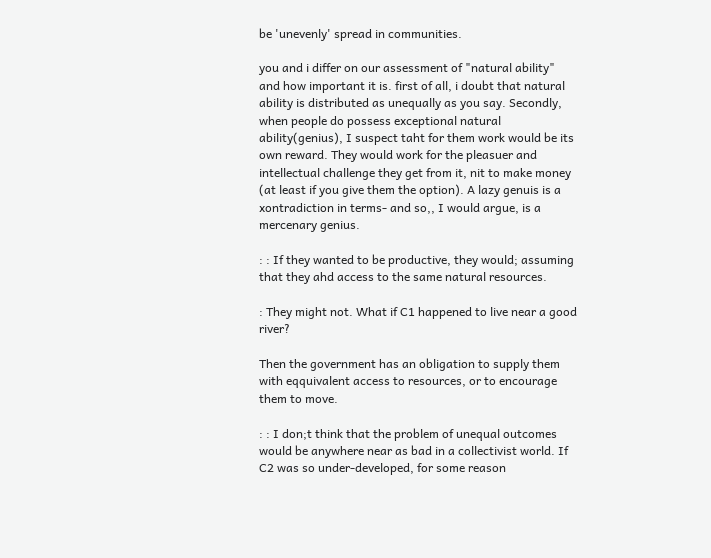be 'unevenly' spread in communities.

you and i differ on our assessment of "natural ability" and how important it is. first of all, i doubt that natural ability is distributed as unequally as you say. Secondly, when people do possess exceptional natural ability(genius), I suspect taht for them work would be its own reward. They would work for the pleasuer and intellectual challenge they get from it, nit to make money (at least if you give them the option). A lazy genuis is a xontradiction in terms- and so,, I would argue, is a mercenary genius.

: : If they wanted to be productive, they would; assuming that they ahd access to the same natural resources.

: They might not. What if C1 happened to live near a good river?

Then the government has an obligation to supply them with eqquivalent access to resources, or to encourage them to move.

: : I don;t think that the problem of unequal outcomes would be anywhere near as bad in a collectivist world. If C2 was so under-developed, for some reason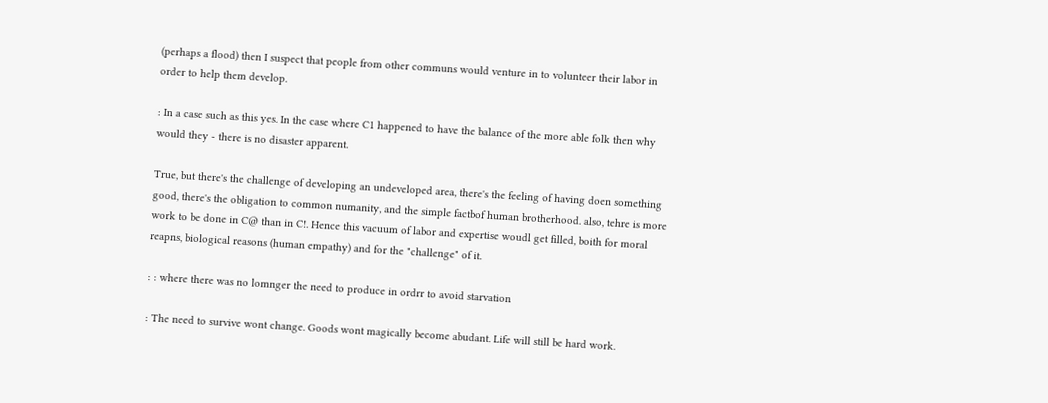(perhaps a flood) then I suspect that people from other communs would venture in to volunteer their labor in order to help them develop.

: In a case such as this yes. In the case where C1 happened to have the balance of the more able folk then why would they - there is no disaster apparent.

True, but there's the challenge of developing an undeveloped area, there's the feeling of having doen something good, there's the obligation to common numanity, and the simple factbof human brotherhood. also, tehre is more work to be done in C@ than in C!. Hence this vacuum of labor and expertise woudl get filled, boith for moral reapns, biological reasons (human empathy) and for the "challenge" of it.

: : where there was no lomnger the need to produce in ordrr to avoid starvation

: The need to survive wont change. Goods wont magically become abudant. Life will still be hard work.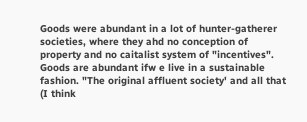Goods were abundant in a lot of hunter-gatherer societies, where they ahd no conception of property and no caitalist system of "incentives". Goods are abundant ifw e live in a sustainable fashion. "The original affluent society' and all that (I think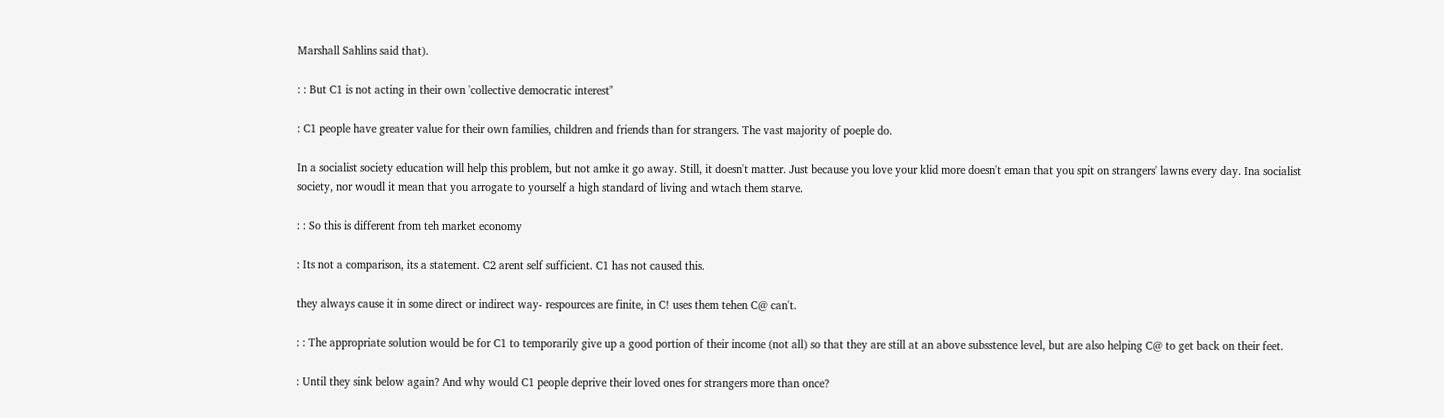Marshall Sahlins said that).

: : But C1 is not acting in their own 'collective democratic interest"

: C1 people have greater value for their own families, children and friends than for strangers. The vast majority of poeple do.

In a socialist society education will help this problem, but not amke it go away. Still, it doesn't matter. Just because you love your klid more doesn't eman that you spit on strangers' lawns every day. Ina socialist society, nor woudl it mean that you arrogate to yourself a high standard of living and wtach them starve.

: : So this is different from teh market economy

: Its not a comparison, its a statement. C2 arent self sufficient. C1 has not caused this.

they always cause it in some direct or indirect way- respources are finite, in C! uses them tehen C@ can't.

: : The appropriate solution would be for C1 to temporarily give up a good portion of their income (not all) so that they are still at an above subsstence level, but are also helping C@ to get back on their feet.

: Until they sink below again? And why would C1 people deprive their loved ones for strangers more than once?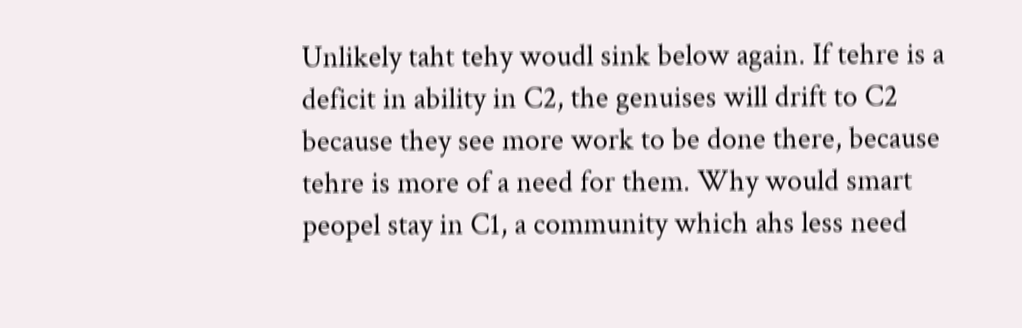Unlikely taht tehy woudl sink below again. If tehre is a deficit in ability in C2, the genuises will drift to C2 because they see more work to be done there, because tehre is more of a need for them. Why would smart peopel stay in C1, a community which ahs less need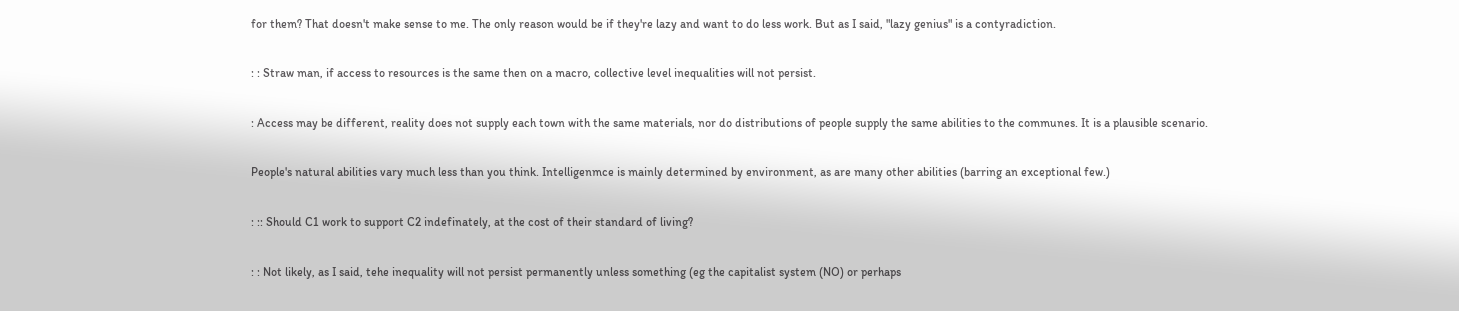for them? That doesn't make sense to me. The only reason would be if they're lazy and want to do less work. But as I said, "lazy genius" is a contyradiction.

: : Straw man, if access to resources is the same then on a macro, collective level inequalities will not persist.

: Access may be different, reality does not supply each town with the same materials, nor do distributions of people supply the same abilities to the communes. It is a plausible scenario.

People's natural abilities vary much less than you think. Intelligenmce is mainly determined by environment, as are many other abilities (barring an exceptional few.)

: :: Should C1 work to support C2 indefinately, at the cost of their standard of living?

: : Not likely, as I said, tehe inequality will not persist permanently unless something (eg the capitalist system (NO) or perhaps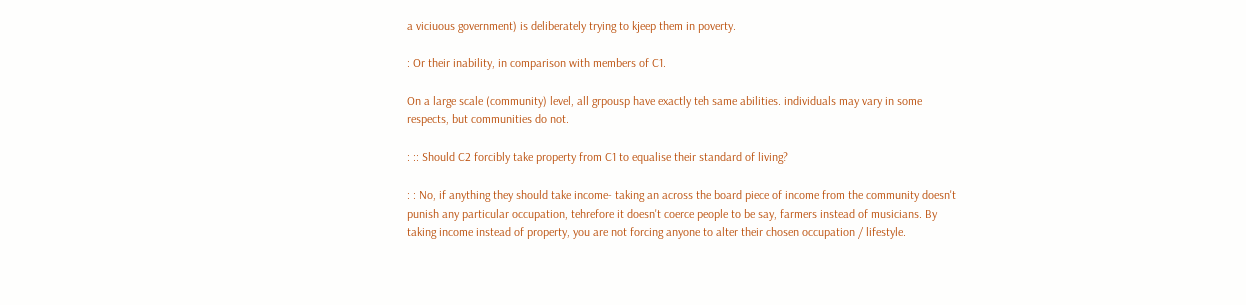a viciuous government) is deliberately trying to kjeep them in poverty.

: Or their inability, in comparison with members of C1.

On a large scale (community) level, all grpousp have exactly teh same abilities. individuals may vary in some respects, but communities do not.

: :: Should C2 forcibly take property from C1 to equalise their standard of living?

: : No, if anything they should take income- taking an across the board piece of income from the community doesn't punish any particular occupation, tehrefore it doesn't coerce people to be say, farmers instead of musicians. By taking income instead of property, you are not forcing anyone to alter their chosen occupation / lifestyle.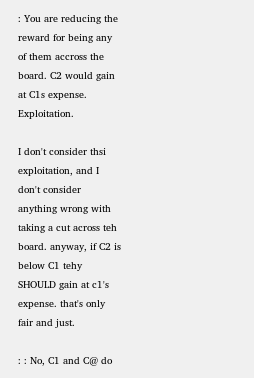: You are reducing the reward for being any of them accross the board. C2 would gain at C1s expense. Exploitation.

I don't consider thsi exploitation, and I don't consider anything wrong with taking a cut across teh board. anyway, if C2 is below C1 tehy SHOULD gain at c1's expense. that's only fair and just.

: : No, C1 and C@ do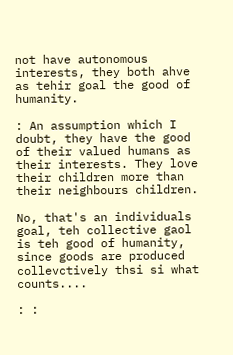not have autonomous interests, they both ahve as tehir goal the good of humanity.

: An assumption which I doubt, they have the good of their valued humans as their interests. They love their children more than their neighbours children.

No, that's an individuals goal, teh collective gaol is teh good of humanity, since goods are produced collevctively thsi si what counts....

: :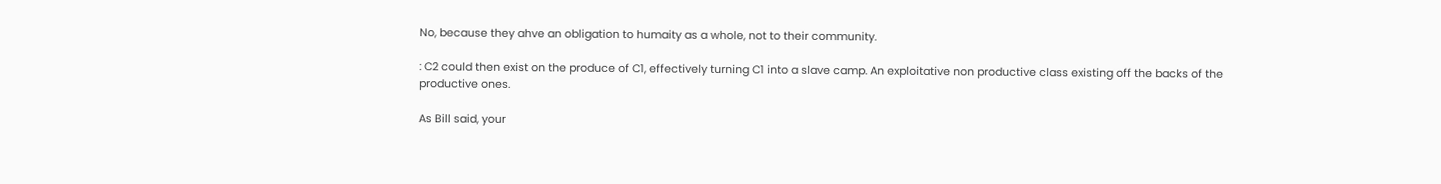No, because they ahve an obligation to humaity as a whole, not to their community.

: C2 could then exist on the produce of C1, effectively turning C1 into a slave camp. An exploitative non productive class existing off the backs of the productive ones.

As Bill said, your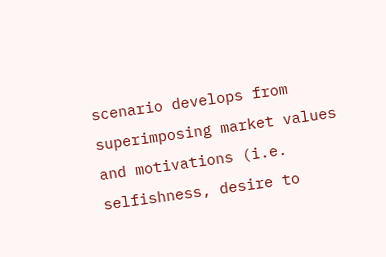scenario develops from superimposing market values and motivations (i.e. selfishness, desire to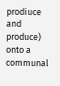prodiuce and produce) onto a communal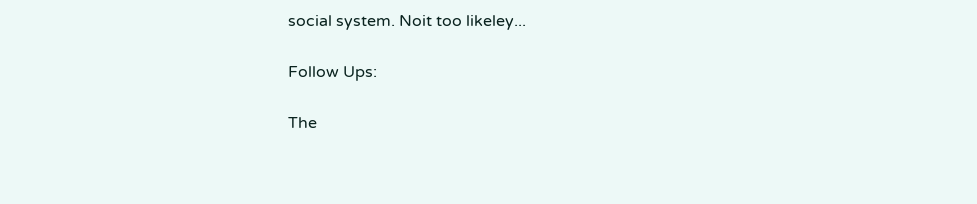social system. Noit too likeley...

Follow Ups:

The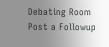Debating Room Post a Followup